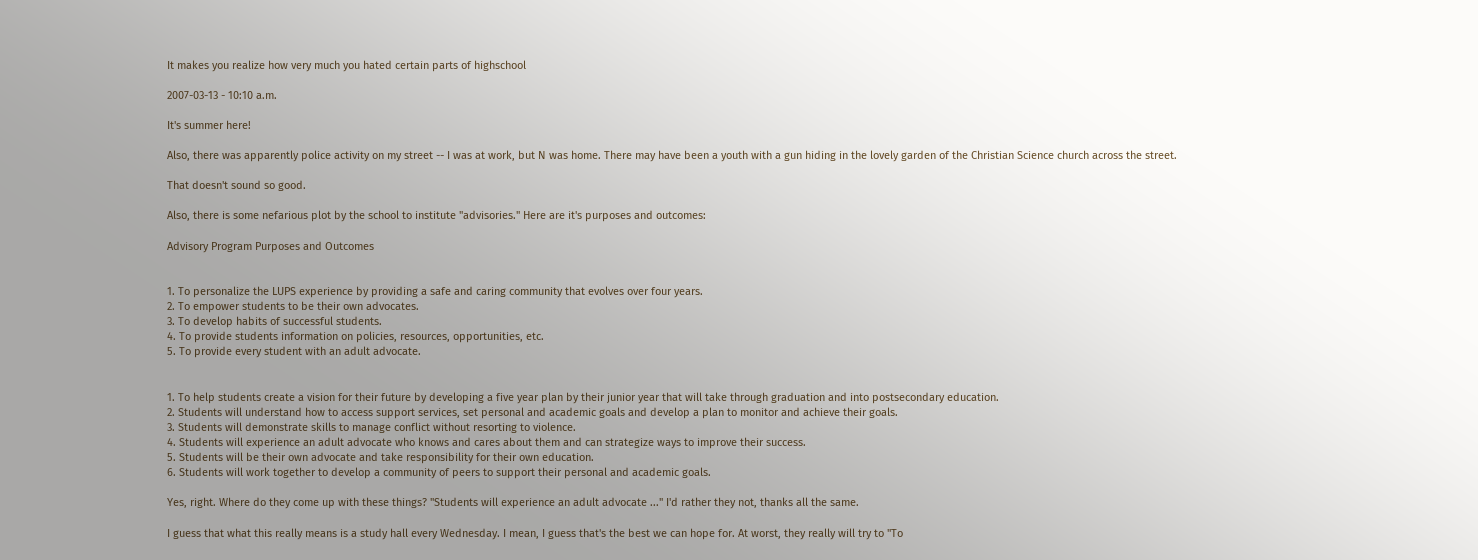It makes you realize how very much you hated certain parts of highschool

2007-03-13 - 10:10 a.m.

It's summer here!

Also, there was apparently police activity on my street -- I was at work, but N was home. There may have been a youth with a gun hiding in the lovely garden of the Christian Science church across the street.

That doesn't sound so good.

Also, there is some nefarious plot by the school to institute "advisories." Here are it's purposes and outcomes:

Advisory Program Purposes and Outcomes


1. To personalize the LUPS experience by providing a safe and caring community that evolves over four years.
2. To empower students to be their own advocates.
3. To develop habits of successful students.
4. To provide students information on policies, resources, opportunities, etc.
5. To provide every student with an adult advocate.


1. To help students create a vision for their future by developing a five year plan by their junior year that will take through graduation and into postsecondary education.
2. Students will understand how to access support services, set personal and academic goals and develop a plan to monitor and achieve their goals.
3. Students will demonstrate skills to manage conflict without resorting to violence.
4. Students will experience an adult advocate who knows and cares about them and can strategize ways to improve their success.
5. Students will be their own advocate and take responsibility for their own education.
6. Students will work together to develop a community of peers to support their personal and academic goals.

Yes, right. Where do they come up with these things? "Students will experience an adult advocate ..." I'd rather they not, thanks all the same.

I guess that what this really means is a study hall every Wednesday. I mean, I guess that's the best we can hope for. At worst, they really will try to "To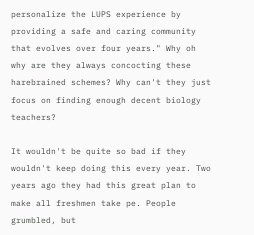personalize the LUPS experience by providing a safe and caring community that evolves over four years." Why oh why are they always concocting these harebrained schemes? Why can't they just focus on finding enough decent biology teachers?

It wouldn't be quite so bad if they wouldn't keep doing this every year. Two years ago they had this great plan to make all freshmen take pe. People grumbled, but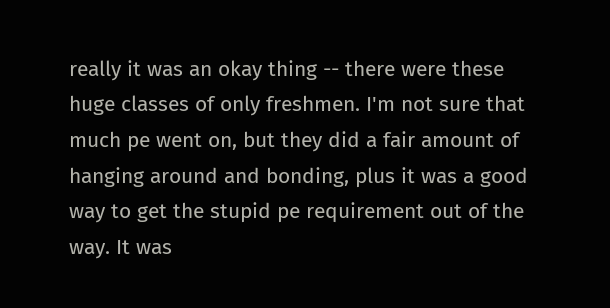really it was an okay thing -- there were these huge classes of only freshmen. I'm not sure that much pe went on, but they did a fair amount of hanging around and bonding, plus it was a good way to get the stupid pe requirement out of the way. It was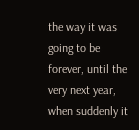the way it was going to be forever, until the very next year, when suddenly it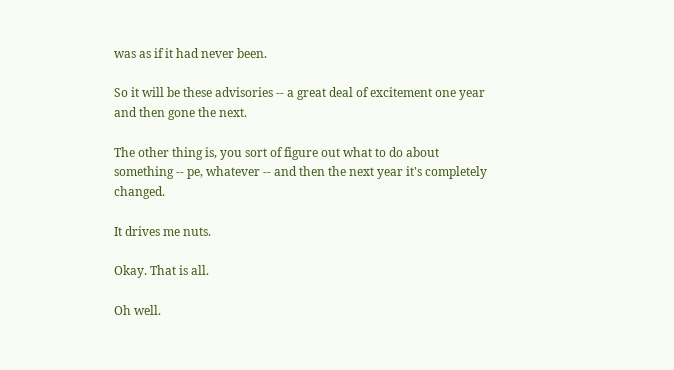was as if it had never been.

So it will be these advisories -- a great deal of excitement one year and then gone the next.

The other thing is, you sort of figure out what to do about something -- pe, whatever -- and then the next year it's completely changed.

It drives me nuts.

Okay. That is all.

Oh well.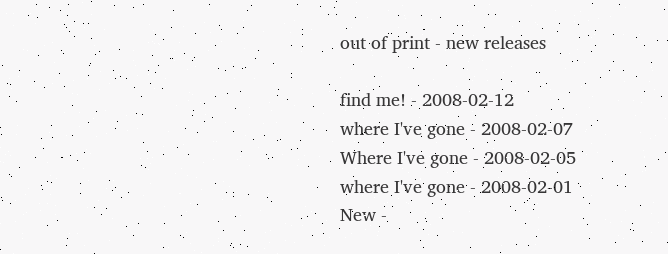out of print - new releases

find me! - 2008-02-12
where I've gone - 2008-02-07
Where I've gone - 2008-02-05
where I've gone - 2008-02-01
New -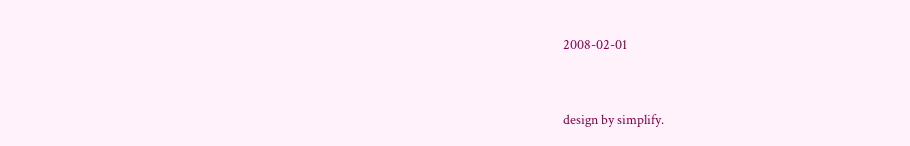2008-02-01


design by simplify.